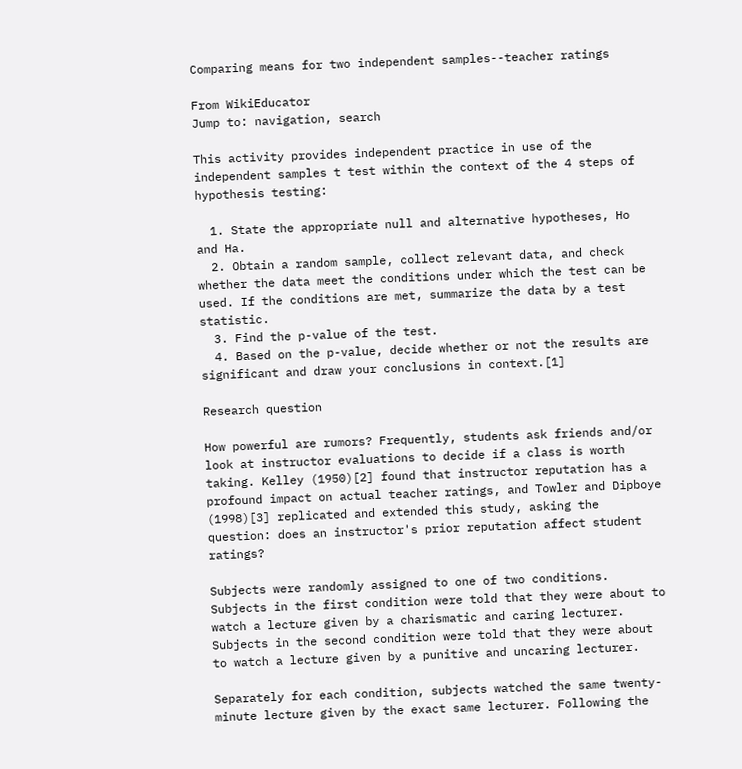Comparing means for two independent samples--teacher ratings

From WikiEducator
Jump to: navigation, search

This activity provides independent practice in use of the independent samples t test within the context of the 4 steps of hypothesis testing:

  1. State the appropriate null and alternative hypotheses, Ho and Ha.
  2. Obtain a random sample, collect relevant data, and check whether the data meet the conditions under which the test can be used. If the conditions are met, summarize the data by a test statistic.
  3. Find the p-value of the test.
  4. Based on the p-value, decide whether or not the results are significant and draw your conclusions in context.[1]

Research question

How powerful are rumors? Frequently, students ask friends and/or look at instructor evaluations to decide if a class is worth taking. Kelley (1950)[2] found that instructor reputation has a profound impact on actual teacher ratings, and Towler and Dipboye (1998)[3] replicated and extended this study, asking the question: does an instructor's prior reputation affect student ratings?

Subjects were randomly assigned to one of two conditions. Subjects in the first condition were told that they were about to watch a lecture given by a charismatic and caring lecturer. Subjects in the second condition were told that they were about to watch a lecture given by a punitive and uncaring lecturer.

Separately for each condition, subjects watched the same twenty-minute lecture given by the exact same lecturer. Following the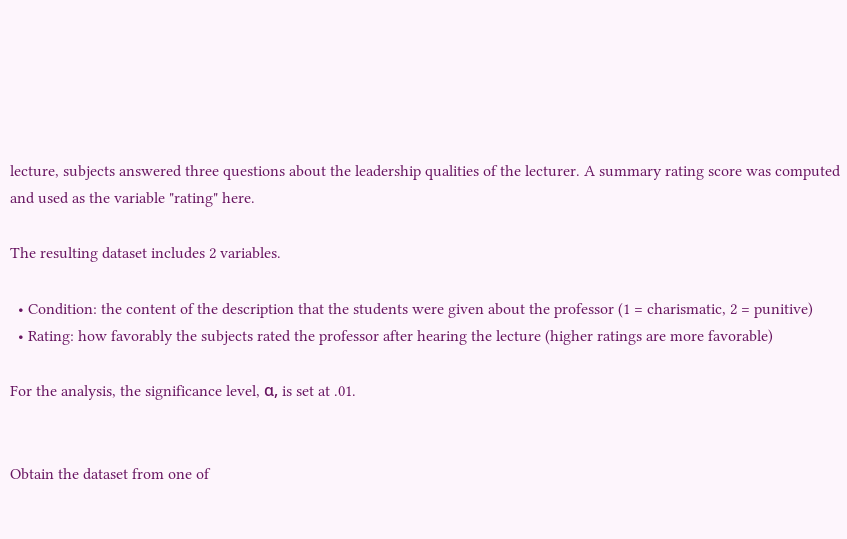lecture, subjects answered three questions about the leadership qualities of the lecturer. A summary rating score was computed and used as the variable "rating" here.

The resulting dataset includes 2 variables.

  • Condition: the content of the description that the students were given about the professor (1 = charismatic, 2 = punitive)
  • Rating: how favorably the subjects rated the professor after hearing the lecture (higher ratings are more favorable)

For the analysis, the significance level, α, is set at .01.


Obtain the dataset from one of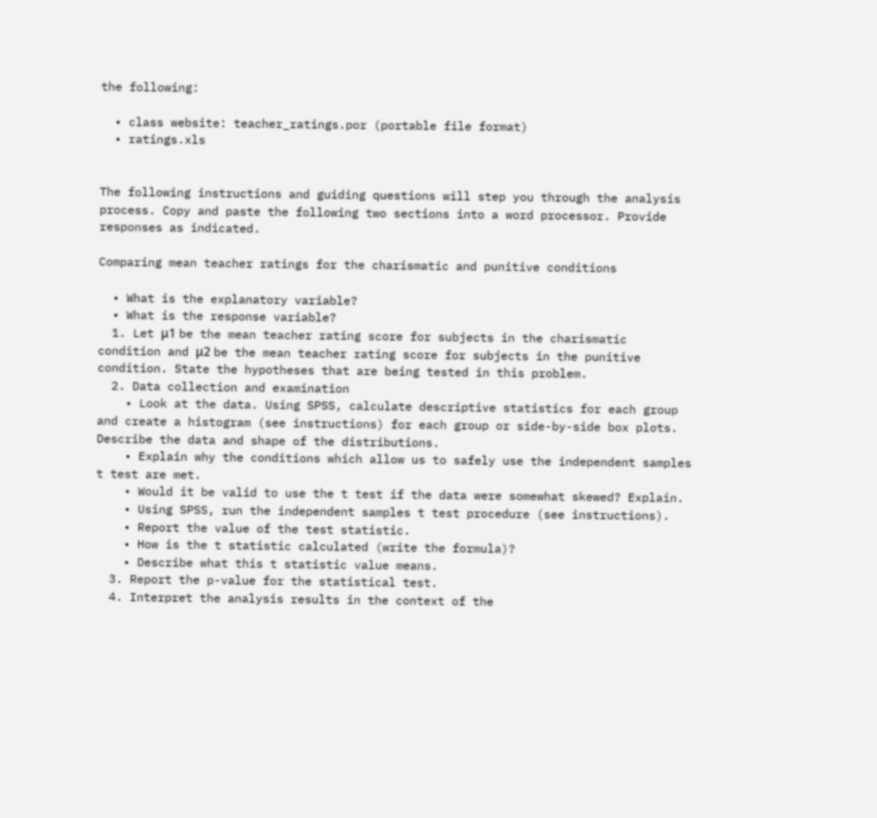the following:

  • class website: teacher_ratings.por (portable file format)
  • ratings.xls


The following instructions and guiding questions will step you through the analysis process. Copy and paste the following two sections into a word processor. Provide responses as indicated.

Comparing mean teacher ratings for the charismatic and punitive conditions

  • What is the explanatory variable?
  • What is the response variable?
  1. Let μ1 be the mean teacher rating score for subjects in the charismatic condition and μ2 be the mean teacher rating score for subjects in the punitive condition. State the hypotheses that are being tested in this problem.
  2. Data collection and examination
    • Look at the data. Using SPSS, calculate descriptive statistics for each group and create a histogram (see instructions) for each group or side-by-side box plots. Describe the data and shape of the distributions.
    • Explain why the conditions which allow us to safely use the independent samples t test are met.
    • Would it be valid to use the t test if the data were somewhat skewed? Explain.
    • Using SPSS, run the independent samples t test procedure (see instructions).
    • Report the value of the test statistic.
    • How is the t statistic calculated (write the formula)?
    • Describe what this t statistic value means.
  3. Report the p-value for the statistical test.
  4. Interpret the analysis results in the context of the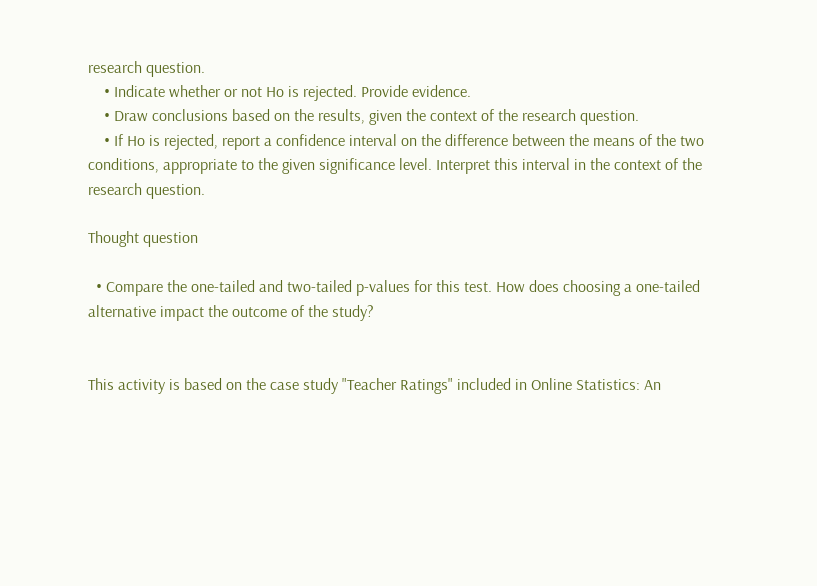research question.
    • Indicate whether or not Ho is rejected. Provide evidence.
    • Draw conclusions based on the results, given the context of the research question.
    • If Ho is rejected, report a confidence interval on the difference between the means of the two conditions, appropriate to the given significance level. Interpret this interval in the context of the research question.

Thought question

  • Compare the one-tailed and two-tailed p-values for this test. How does choosing a one-tailed alternative impact the outcome of the study?


This activity is based on the case study "Teacher Ratings" included in Online Statistics: An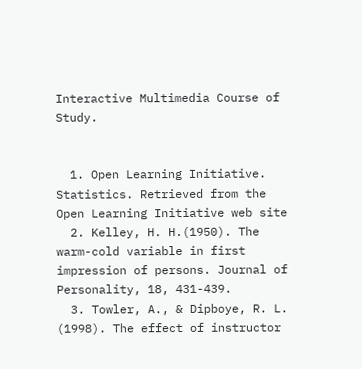Interactive Multimedia Course of Study.


  1. Open Learning Initiative. Statistics. Retrieved from the Open Learning Initiative web site
  2. Kelley, H. H.(1950). The warm-cold variable in first impression of persons. Journal of Personality, 18, 431-439.
  3. Towler, A., & Dipboye, R. L. (1998). The effect of instructor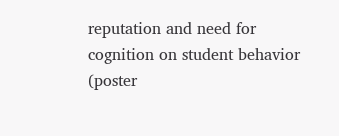reputation and need for cognition on student behavior (poster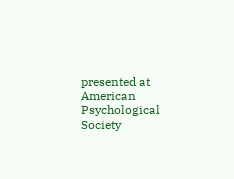presented at American Psychological Society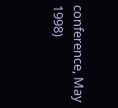conference, May 1998)